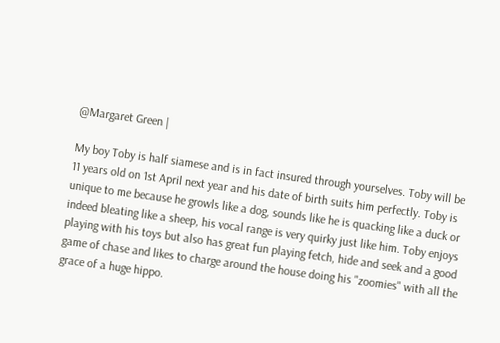@Margaret Green |

My boy Toby is half siamese and is in fact insured through yourselves. Toby will be 11 years old on 1st April next year and his date of birth suits him perfectly. Toby is unique to me because he growls like a dog, sounds like he is quacking like a duck or indeed bleating like a sheep, his vocal range is very quirky just like him. Toby enjoys playing with his toys but also has great fun playing fetch, hide and seek and a good game of chase and likes to charge around the house doing his "zoomies" with all the grace of a huge hippo.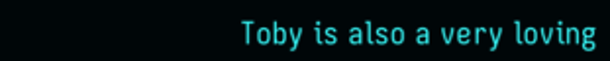Toby is also a very loving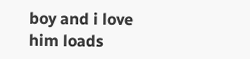boy and i love him loads